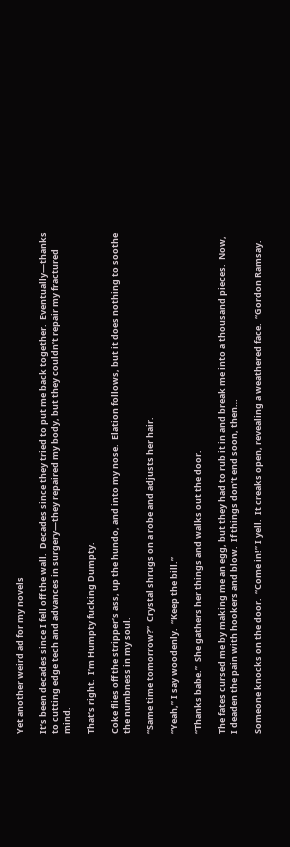Yet another weird ad for my novels

It’s been decades since I fell off the wall.  Decades since they tried to put me back together.  Eventually—thanks to cutting edge tech and advances in surgery—they repaired my body, but they couldn’t repair my fractured mind.

That’s right.  I’m Humpty fucking Dumpty.

Coke flies off the stripper’s ass, up the hundo, and into my nose.  Elation follows, but it does nothing to soothe the numbness in my soul.

“Same time tomorrow?”  Crystal shrugs on a robe and adjusts her hair.

“Yeah,” I say woodenly.  “Keep the bill.”

“Thanks babe.”  She gathers her things and walks out the door.

The fates cursed me by making me an egg, but they had to rub it in and break me into a thousand pieces.  Now, I deaden the pain with hookers and blow.  If things don’t end soon, then…

Someone knocks on the door.  “Come in!” I yell.  It creaks open, revealing a weathered face.  “Gordon Ramsay.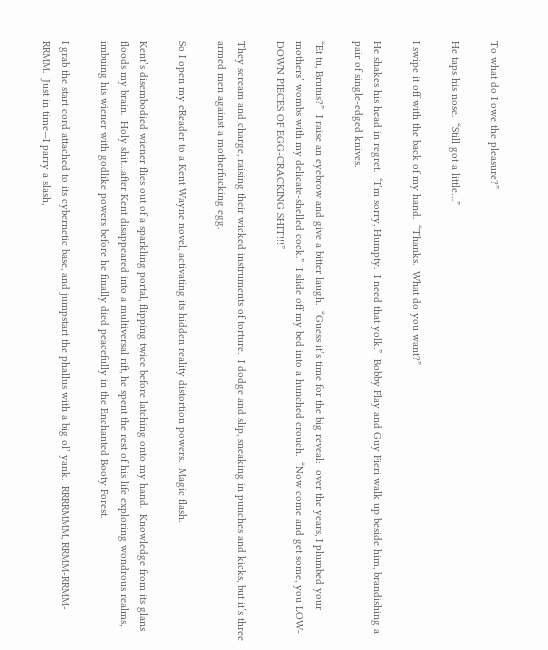To what do I owe the pleasure?”

He taps his nose.  “Still got a little…”

I swipe it off with the back of my hand.  “Thanks.  What do you want?”

He shakes his head in regret.  “I’m sorry, Humpty.  I need that yolk.”  Bobby Flay and Guy Fieri walk up beside him, brandishing a pair of single-edged knives.

“Et tu, Brutus?”  I raise an eyebrow and give a bitter laugh.  “Guess it’s time for the big reveal:  over the years, I plumbed your mothers’ wombs with my delicate-shelled cock.”  I slide off my bed into a hunched crouch.  “Now come and get some, you LOW-DOWN PIECES OF EGG-CRACKING SHIT!!!”

They scream and charge, raising their wicked instruments of torture.  I dodge and slip, sneaking in punches and kicks, but it’s three armed men against a motherfucking egg.

So I open my eReader to a Kent Wayne novel, activating its hidden reality distortion powers.  Magic flash.

Kent’s disembodied wiener flies out of a sparkling portal, flipping twice before latching onto my hand.  Knowledge from its glans floods my brain.  Holy shit…after Kent disappeared into a multiversal rift, he spent the rest of his life exploring wondrous realms, imbuing his wiener with godlike powers before he finally died peacefully in the Enchanted Booty Forest.

I grab the start cord attached to its cybernetic base, and jumpstart the phallus with a big ol’ yank.  RRRRMMM, RRMM-RRMM-RRMM.  Just in time—I parry a slash,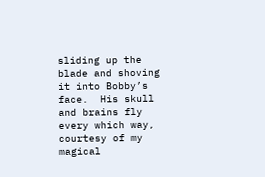sliding up the blade and shoving it into Bobby’s face.  His skull and brains fly every which way, courtesy of my magical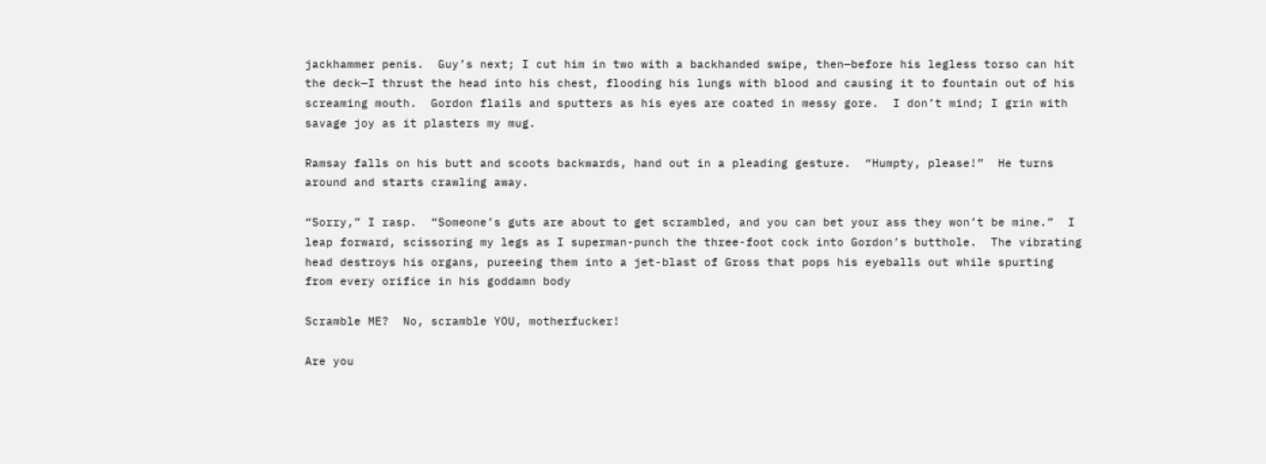jackhammer penis.  Guy’s next; I cut him in two with a backhanded swipe, then—before his legless torso can hit the deck—I thrust the head into his chest, flooding his lungs with blood and causing it to fountain out of his screaming mouth.  Gordon flails and sputters as his eyes are coated in messy gore.  I don’t mind; I grin with savage joy as it plasters my mug.

Ramsay falls on his butt and scoots backwards, hand out in a pleading gesture.  “Humpty, please!”  He turns around and starts crawling away.

“Sorry,” I rasp.  “Someone’s guts are about to get scrambled, and you can bet your ass they won’t be mine.”  I leap forward, scissoring my legs as I superman-punch the three-foot cock into Gordon’s butthole.  The vibrating head destroys his organs, pureeing them into a jet-blast of Gross that pops his eyeballs out while spurting from every orifice in his goddamn body

Scramble ME?  No, scramble YOU, motherfucker!

Are you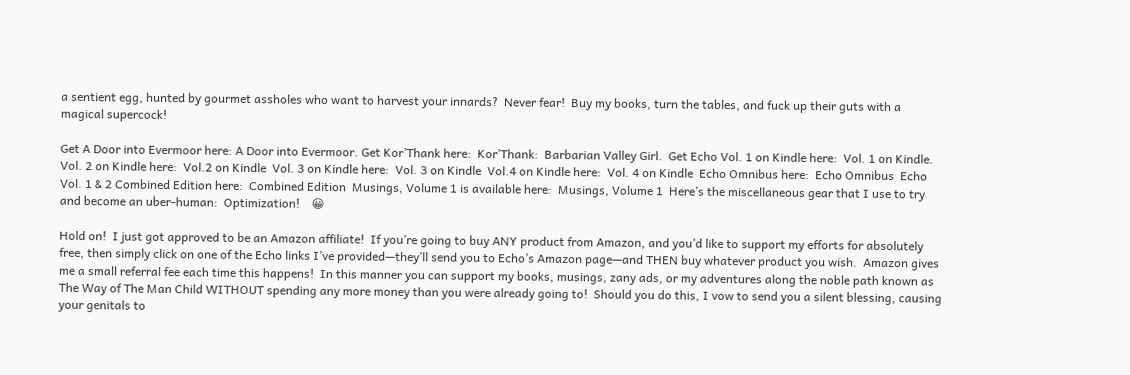a sentient egg, hunted by gourmet assholes who want to harvest your innards?  Never fear!  Buy my books, turn the tables, and fuck up their guts with a magical supercock!

Get A Door into Evermoor here: A Door into Evermoor. Get Kor’Thank here:  Kor’Thank:  Barbarian Valley Girl.  Get Echo Vol. 1 on Kindle here:  Vol. 1 on Kindle.  Vol. 2 on Kindle here:  Vol.2 on Kindle  Vol. 3 on Kindle here:  Vol. 3 on Kindle  Vol.4 on Kindle here:  Vol. 4 on Kindle  Echo Omnibus here:  Echo Omnibus  Echo Vol. 1 & 2 Combined Edition here:  Combined Edition  Musings, Volume 1 is available here:  Musings, Volume 1  Here’s the miscellaneous gear that I use to try and become an uber-human:  Optimization!    😀

Hold on!  I just got approved to be an Amazon affiliate!  If you’re going to buy ANY product from Amazon, and you’d like to support my efforts for absolutely free, then simply click on one of the Echo links I’ve provided—they’ll send you to Echo’s Amazon page—and THEN buy whatever product you wish.  Amazon gives me a small referral fee each time this happens!  In this manner you can support my books, musings, zany ads, or my adventures along the noble path known as The Way of The Man Child WITHOUT spending any more money than you were already going to!  Should you do this, I vow to send you a silent blessing, causing your genitals to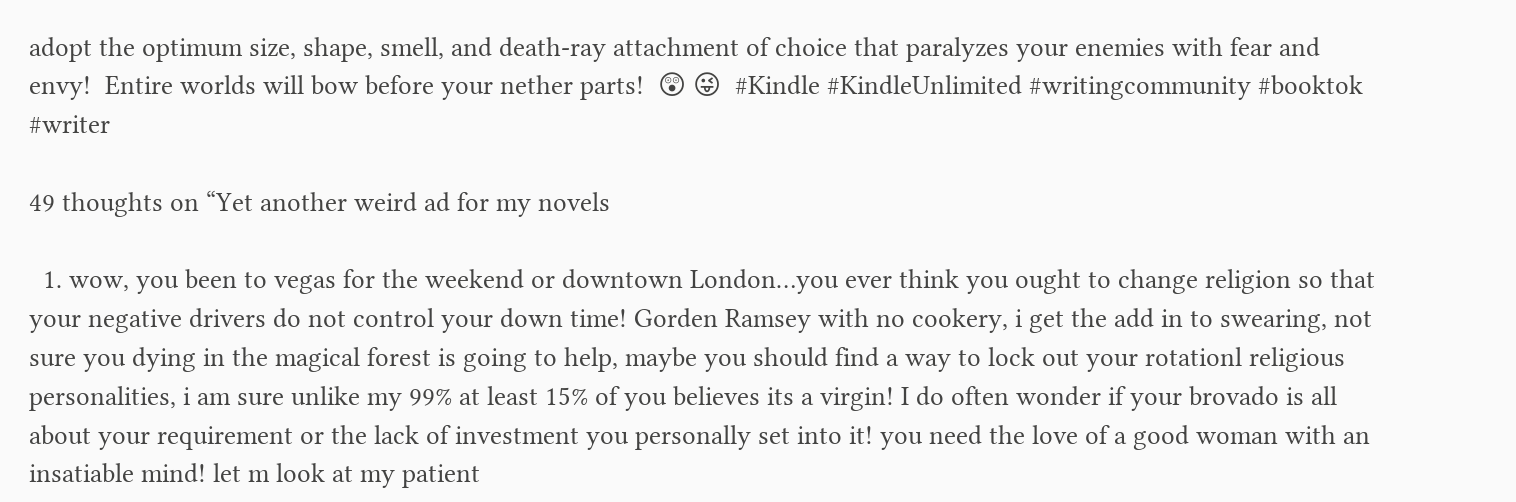adopt the optimum size, shape, smell, and death-ray attachment of choice that paralyzes your enemies with fear and envy!  Entire worlds will bow before your nether parts!  😲 😜  #Kindle #KindleUnlimited #writingcommunity #booktok #writer

49 thoughts on “Yet another weird ad for my novels

  1. wow, you been to vegas for the weekend or downtown London…you ever think you ought to change religion so that your negative drivers do not control your down time! Gorden Ramsey with no cookery, i get the add in to swearing, not sure you dying in the magical forest is going to help, maybe you should find a way to lock out your rotationl religious personalities, i am sure unlike my 99% at least 15% of you believes its a virgin! I do often wonder if your brovado is all about your requirement or the lack of investment you personally set into it! you need the love of a good woman with an insatiable mind! let m look at my patient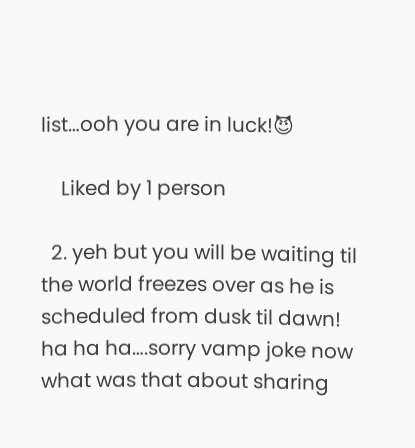list…ooh you are in luck!😈

    Liked by 1 person

  2. yeh but you will be waiting til the world freezes over as he is scheduled from dusk til dawn! ha ha ha….sorry vamp joke now what was that about sharing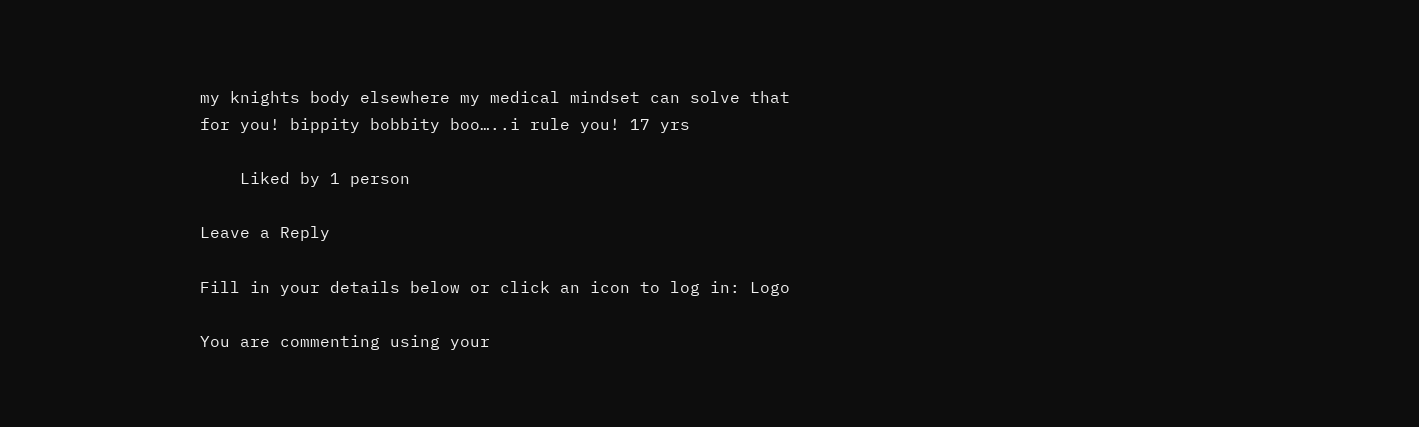my knights body elsewhere my medical mindset can solve that for you! bippity bobbity boo…..i rule you! 17 yrs

    Liked by 1 person

Leave a Reply

Fill in your details below or click an icon to log in: Logo

You are commenting using your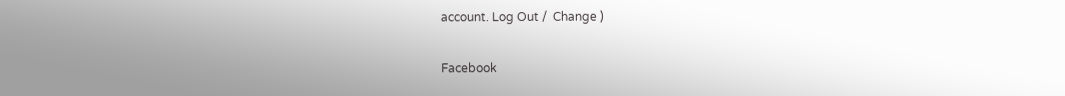account. Log Out /  Change )

Facebook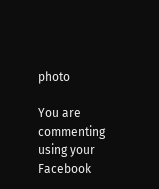photo

You are commenting using your Facebook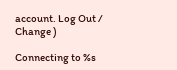account. Log Out /  Change )

Connecting to %s